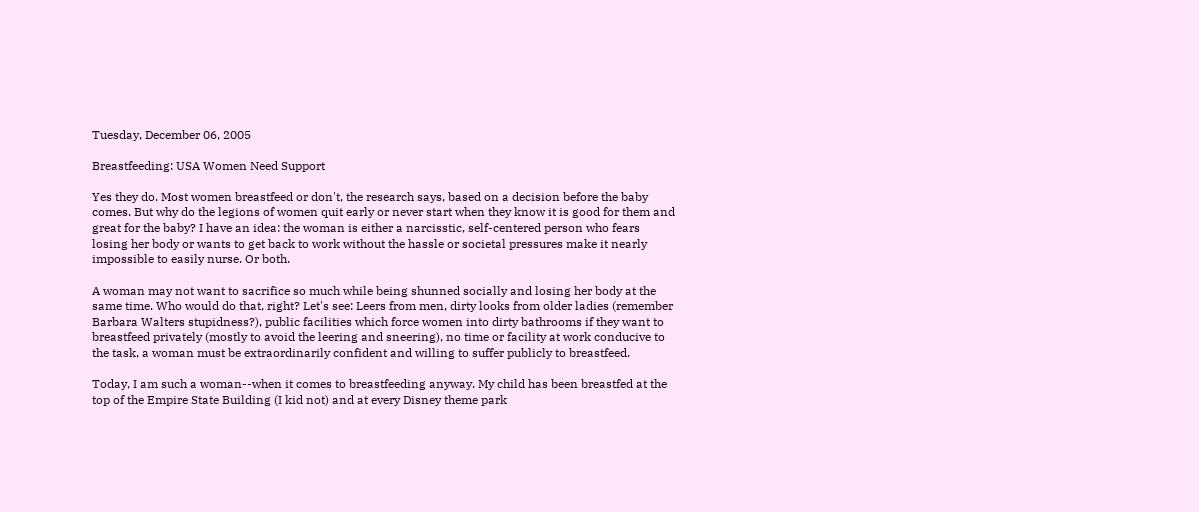Tuesday, December 06, 2005

Breastfeeding: USA Women Need Support

Yes they do. Most women breastfeed or don't, the research says, based on a decision before the baby comes. But why do the legions of women quit early or never start when they know it is good for them and great for the baby? I have an idea: the woman is either a narcisstic, self-centered person who fears losing her body or wants to get back to work without the hassle or societal pressures make it nearly impossible to easily nurse. Or both.

A woman may not want to sacrifice so much while being shunned socially and losing her body at the same time. Who would do that, right? Let's see: Leers from men, dirty looks from older ladies (remember Barbara Walters stupidness?), public facilities which force women into dirty bathrooms if they want to breastfeed privately (mostly to avoid the leering and sneering), no time or facility at work conducive to the task, a woman must be extraordinarily confident and willing to suffer publicly to breastfeed.

Today, I am such a woman--when it comes to breastfeeding anyway. My child has been breastfed at the top of the Empire State Building (I kid not) and at every Disney theme park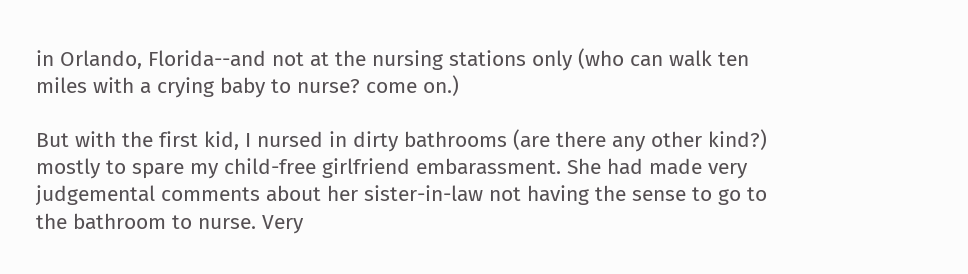in Orlando, Florida--and not at the nursing stations only (who can walk ten miles with a crying baby to nurse? come on.)

But with the first kid, I nursed in dirty bathrooms (are there any other kind?) mostly to spare my child-free girlfriend embarassment. She had made very judgemental comments about her sister-in-law not having the sense to go to the bathroom to nurse. Very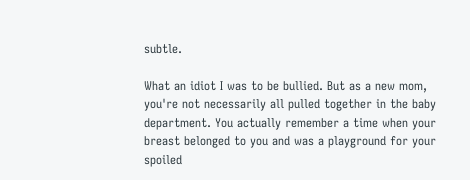subtle.

What an idiot I was to be bullied. But as a new mom, you're not necessarily all pulled together in the baby department. You actually remember a time when your breast belonged to you and was a playground for your spoiled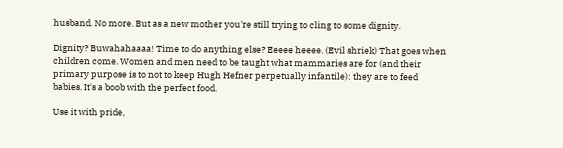husband. No more. But as a new mother you're still trying to cling to some dignity.

Dignity? Buwahahaaaa! Time to do anything else? Eeeee heeee. (Evil shriek) That goes when children come. Women and men need to be taught what mammaries are for (and their primary purpose is to not to keep Hugh Hefner perpetually infantile): they are to feed babies. It's a boob with the perfect food.

Use it with pride,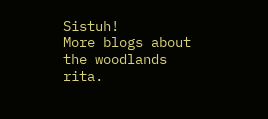Sistuh!
More blogs about the woodlands rita.